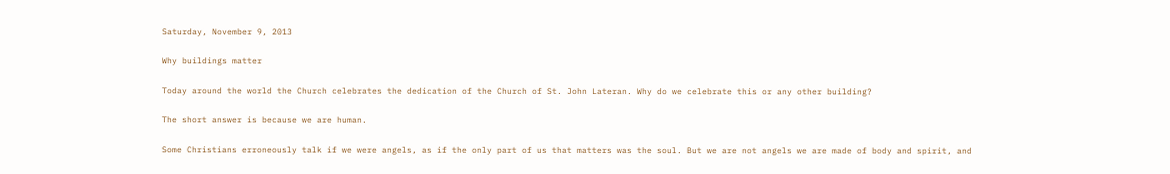Saturday, November 9, 2013

Why buildings matter

Today around the world the Church celebrates the dedication of the Church of St. John Lateran. Why do we celebrate this or any other building?

The short answer is because we are human.

Some Christians erroneously talk if we were angels, as if the only part of us that matters was the soul. But we are not angels we are made of body and spirit, and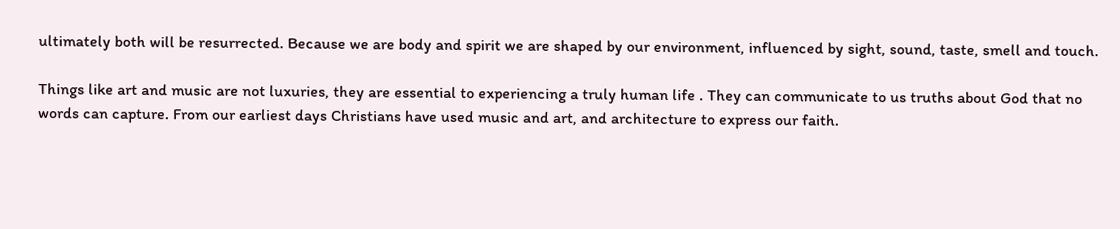ultimately both will be resurrected. Because we are body and spirit we are shaped by our environment, influenced by sight, sound, taste, smell and touch.

Things like art and music are not luxuries, they are essential to experiencing a truly human life . They can communicate to us truths about God that no words can capture. From our earliest days Christians have used music and art, and architecture to express our faith.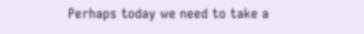Perhaps today we need to take a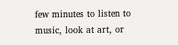few minutes to listen to music, look at art, or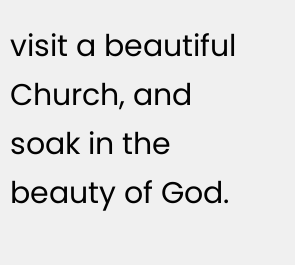visit a beautiful Church, and soak in the beauty of God.